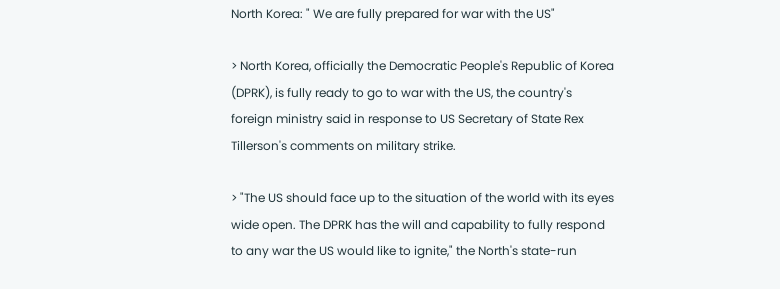North Korea: " We are fully prepared for war with the US"

> North Korea, officially the Democratic People's Republic of Korea (DPRK), is fully ready to go to war with the US, the country's foreign ministry said in response to US Secretary of State Rex Tillerson's comments on military strike.

> "The US should face up to the situation of the world with its eyes wide open. The DPRK has the will and capability to fully respond to any war the US would like to ignite," the North's state-run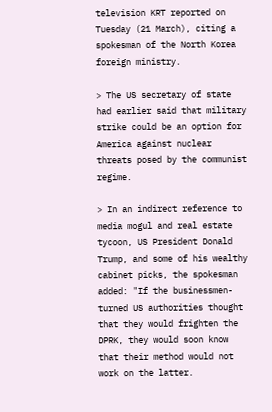television KRT reported on Tuesday (21 March), citing a spokesman of the North Korea foreign ministry.

> The US secretary of state had earlier said that military strike could be an option for America against nuclear threats posed by the communist regime.

> In an indirect reference to media mogul and real estate tycoon, US President Donald Trump, and some of his wealthy cabinet picks, the spokesman added: "If the businessmen-turned US authorities thought that they would frighten the DPRK, they would soon know that their method would not work on the latter.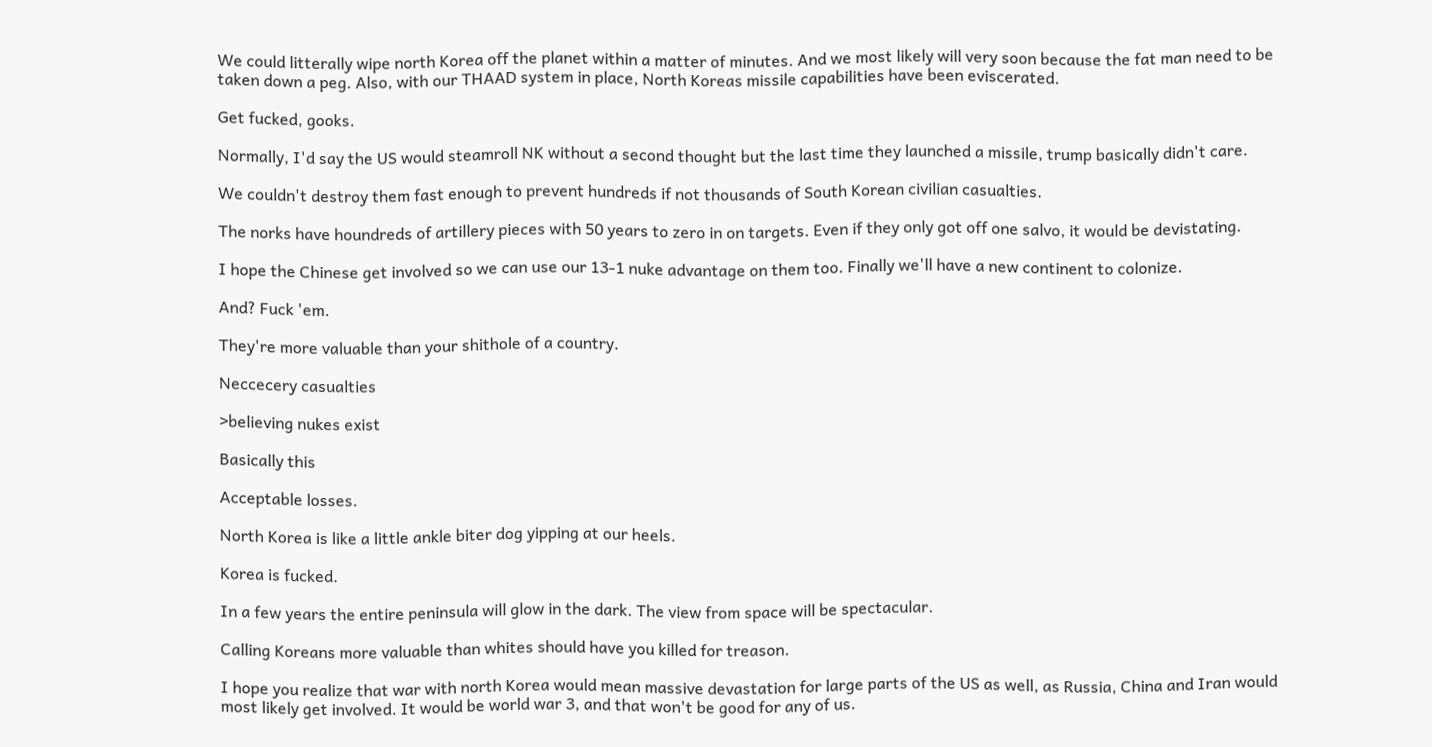We could litterally wipe north Korea off the planet within a matter of minutes. And we most likely will very soon because the fat man need to be taken down a peg. Also, with our THAAD system in place, North Koreas missile capabilities have been eviscerated.

Get fucked, gooks.

Normally, I'd say the US would steamroll NK without a second thought but the last time they launched a missile, trump basically didn't care.

We couldn't destroy them fast enough to prevent hundreds if not thousands of South Korean civilian casualties.

The norks have houndreds of artillery pieces with 50 years to zero in on targets. Even if they only got off one salvo, it would be devistating.

I hope the Chinese get involved so we can use our 13-1 nuke advantage on them too. Finally we'll have a new continent to colonize.

And? Fuck 'em.

They're more valuable than your shithole of a country.

Neccecery casualties

>believing nukes exist

Basically this

Acceptable losses.

North Korea is like a little ankle biter dog yipping at our heels.

Korea is fucked.

In a few years the entire peninsula will glow in the dark. The view from space will be spectacular.

Calling Koreans more valuable than whites should have you killed for treason.

I hope you realize that war with north Korea would mean massive devastation for large parts of the US as well, as Russia, China and Iran would most likely get involved. It would be world war 3, and that won't be good for any of us.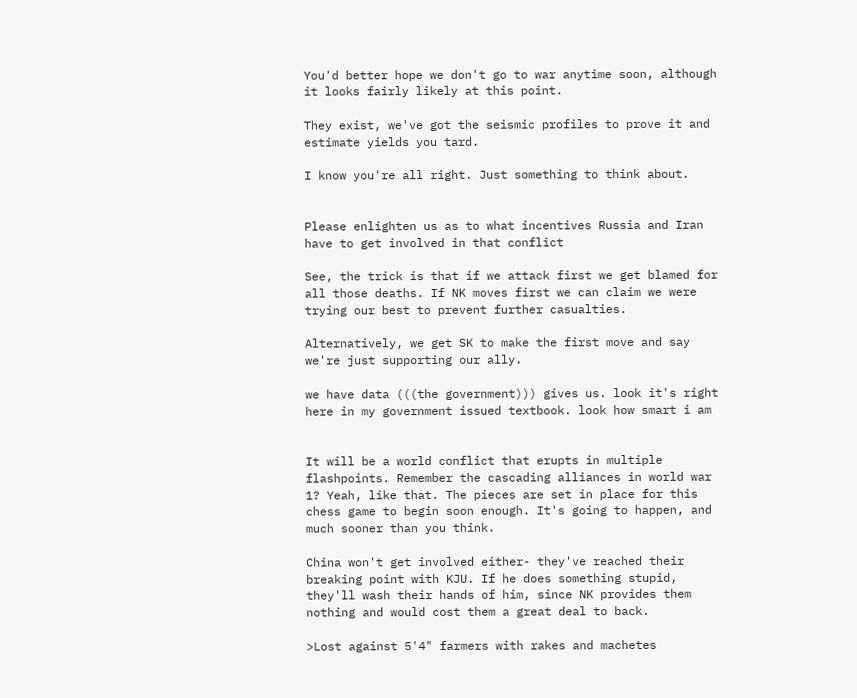You'd better hope we don't go to war anytime soon, although it looks fairly likely at this point.

They exist, we've got the seismic profiles to prove it and estimate yields you tard.

I know you're all right. Just something to think about.


Please enlighten us as to what incentives Russia and Iran have to get involved in that conflict

See, the trick is that if we attack first we get blamed for all those deaths. If NK moves first we can claim we were trying our best to prevent further casualties.

Alternatively, we get SK to make the first move and say we're just supporting our ally.

we have data (((the government))) gives us. look it's right here in my government issued textbook. look how smart i am


It will be a world conflict that erupts in multiple flashpoints. Remember the cascading alliances in world war 1? Yeah, like that. The pieces are set in place for this chess game to begin soon enough. It's going to happen, and much sooner than you think.

China won't get involved either- they've reached their breaking point with KJU. If he does something stupid, they'll wash their hands of him, since NK provides them nothing and would cost them a great deal to back.

>Lost against 5'4" farmers with rakes and machetes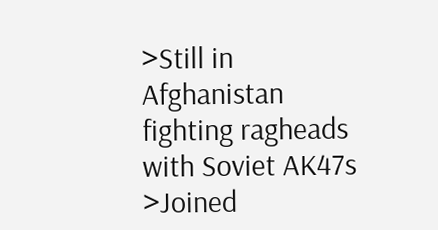>Still in Afghanistan fighting ragheads with Soviet AK47s
>Joined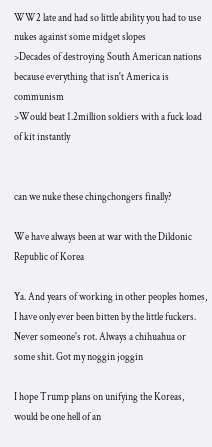WW2 late and had so little ability you had to use nukes against some midget slopes
>Decades of destroying South American nations because everything that isn't America is communism
>Would beat 1.2million soldiers with a fuck load of kit instantly


can we nuke these chingchongers finally?

We have always been at war with the Dildonic Republic of Korea

Ya. And years of working in other peoples homes, I have only ever been bitten by the little fuckers. Never someone's rot. Always a chihuahua or some shit. Got my noggin joggin

I hope Trump plans on unifying the Koreas, would be one hell of an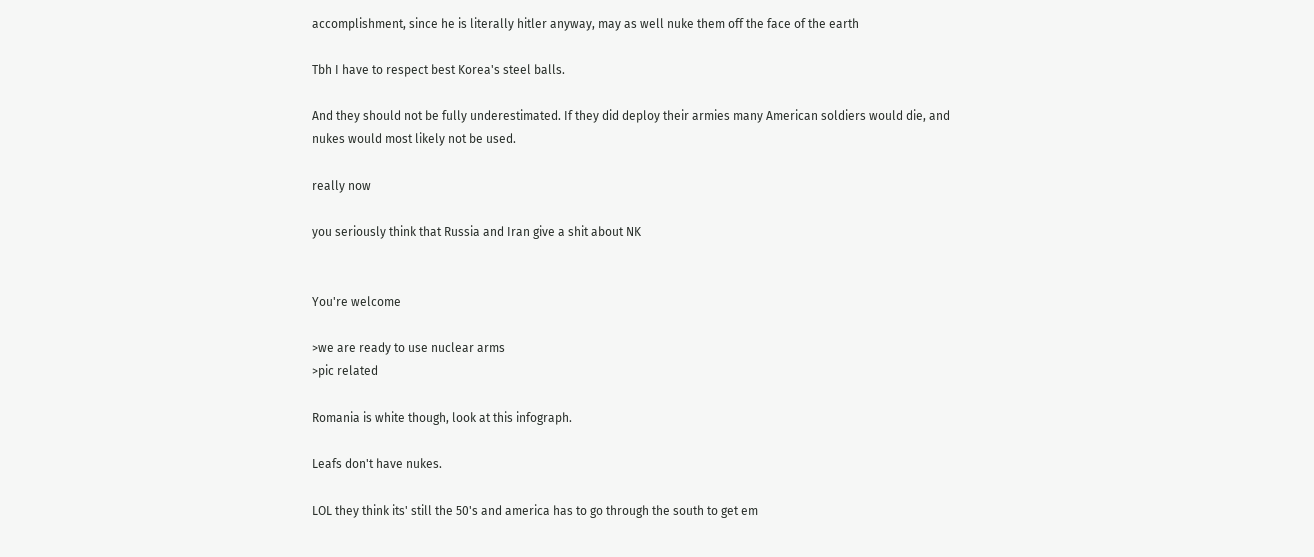accomplishment, since he is literally hitler anyway, may as well nuke them off the face of the earth

Tbh I have to respect best Korea's steel balls.

And they should not be fully underestimated. If they did deploy their armies many American soldiers would die, and nukes would most likely not be used.

really now

you seriously think that Russia and Iran give a shit about NK


You're welcome

>we are ready to use nuclear arms
>pic related

Romania is white though, look at this infograph.

Leafs don't have nukes.

LOL they think its' still the 50's and america has to go through the south to get em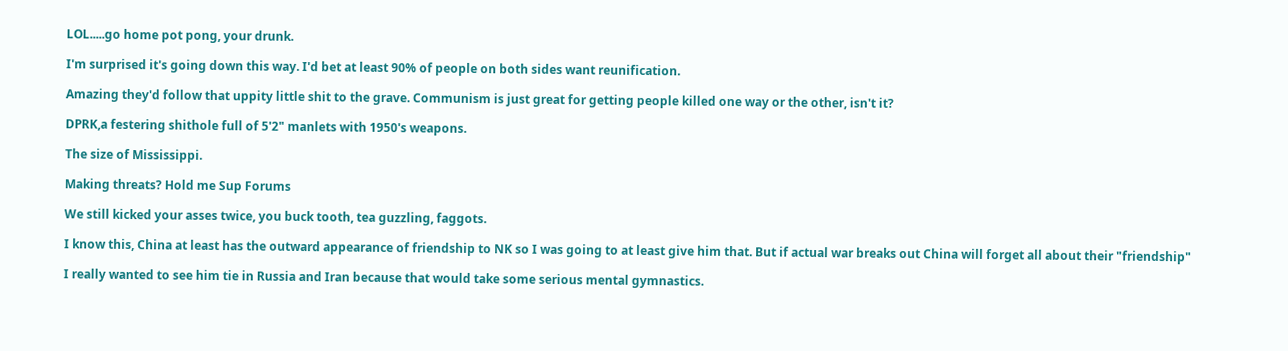LOL.....go home pot pong, your drunk.

I'm surprised it's going down this way. I'd bet at least 90% of people on both sides want reunification.

Amazing they'd follow that uppity little shit to the grave. Communism is just great for getting people killed one way or the other, isn't it?

DPRK,a festering shithole full of 5'2" manlets with 1950's weapons.

The size of Mississippi.

Making threats? Hold me Sup Forums

We still kicked your asses twice, you buck tooth, tea guzzling, faggots.

I know this, China at least has the outward appearance of friendship to NK so I was going to at least give him that. But if actual war breaks out China will forget all about their "friendship"

I really wanted to see him tie in Russia and Iran because that would take some serious mental gymnastics.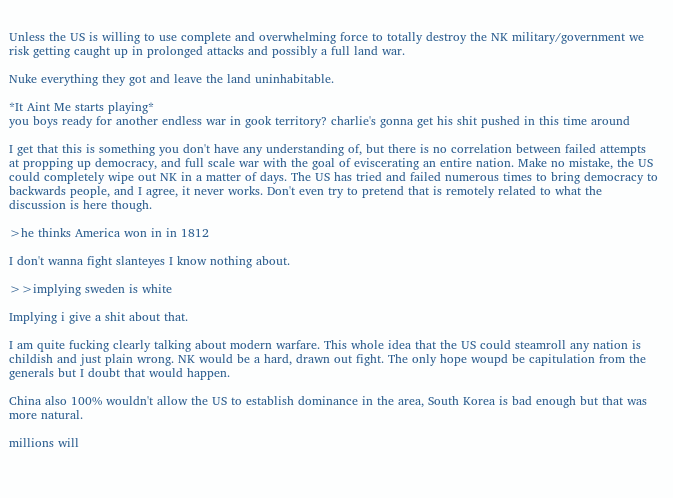Unless the US is willing to use complete and overwhelming force to totally destroy the NK military/government we risk getting caught up in prolonged attacks and possibly a full land war.

Nuke everything they got and leave the land uninhabitable.

*It Aint Me starts playing*
you boys ready for another endless war in gook territory? charlie's gonna get his shit pushed in this time around

I get that this is something you don't have any understanding of, but there is no correlation between failed attempts at propping up democracy, and full scale war with the goal of eviscerating an entire nation. Make no mistake, the US could completely wipe out NK in a matter of days. The US has tried and failed numerous times to bring democracy to backwards people, and I agree, it never works. Don't even try to pretend that is remotely related to what the discussion is here though.

>he thinks America won in in 1812

I don't wanna fight slanteyes I know nothing about.

>>implying sweden is white

Implying i give a shit about that.

I am quite fucking clearly talking about modern warfare. This whole idea that the US could steamroll any nation is childish and just plain wrong. NK would be a hard, drawn out fight. The only hope woupd be capitulation from the generals but I doubt that would happen.

China also 100% wouldn't allow the US to establish dominance in the area, South Korea is bad enough but that was more natural.

millions will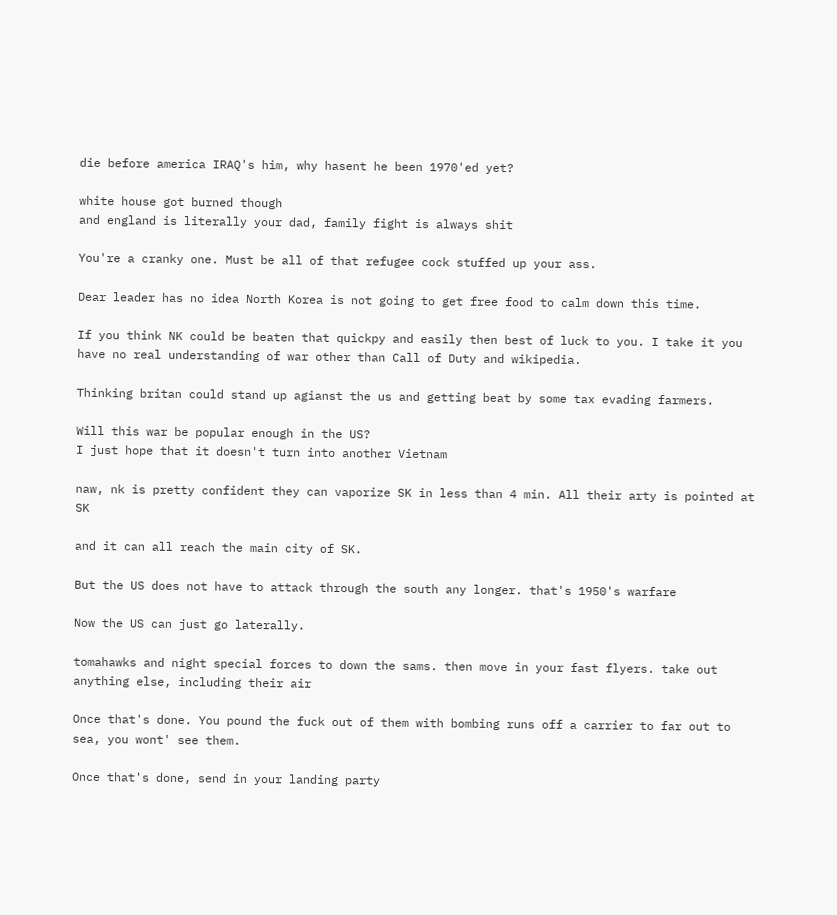die before america IRAQ's him, why hasent he been 1970'ed yet?

white house got burned though
and england is literally your dad, family fight is always shit

You're a cranky one. Must be all of that refugee cock stuffed up your ass.

Dear leader has no idea North Korea is not going to get free food to calm down this time.

If you think NK could be beaten that quickpy and easily then best of luck to you. I take it you have no real understanding of war other than Call of Duty and wikipedia.

Thinking britan could stand up agianst the us and getting beat by some tax evading farmers.

Will this war be popular enough in the US?
I just hope that it doesn't turn into another Vietnam

naw, nk is pretty confident they can vaporize SK in less than 4 min. All their arty is pointed at SK

and it can all reach the main city of SK.

But the US does not have to attack through the south any longer. that's 1950's warfare

Now the US can just go laterally.

tomahawks and night special forces to down the sams. then move in your fast flyers. take out anything else, including their air

Once that's done. You pound the fuck out of them with bombing runs off a carrier to far out to sea, you wont' see them.

Once that's done, send in your landing party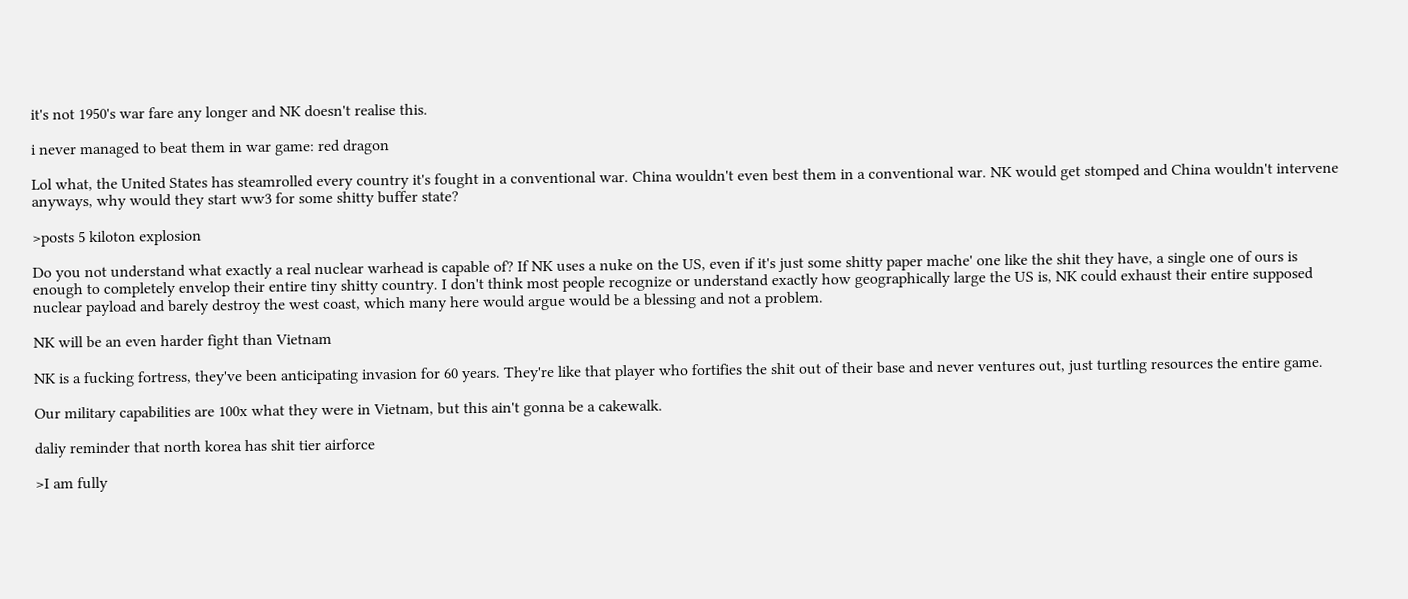it's not 1950's war fare any longer and NK doesn't realise this.

i never managed to beat them in war game: red dragon

Lol what, the United States has steamrolled every country it's fought in a conventional war. China wouldn't even best them in a conventional war. NK would get stomped and China wouldn't intervene anyways, why would they start ww3 for some shitty buffer state?

>posts 5 kiloton explosion

Do you not understand what exactly a real nuclear warhead is capable of? If NK uses a nuke on the US, even if it's just some shitty paper mache' one like the shit they have, a single one of ours is enough to completely envelop their entire tiny shitty country. I don't think most people recognize or understand exactly how geographically large the US is, NK could exhaust their entire supposed nuclear payload and barely destroy the west coast, which many here would argue would be a blessing and not a problem.

NK will be an even harder fight than Vietnam

NK is a fucking fortress, they've been anticipating invasion for 60 years. They're like that player who fortifies the shit out of their base and never ventures out, just turtling resources the entire game.

Our military capabilities are 100x what they were in Vietnam, but this ain't gonna be a cakewalk.

daliy reminder that north korea has shit tier airforce

>I am fully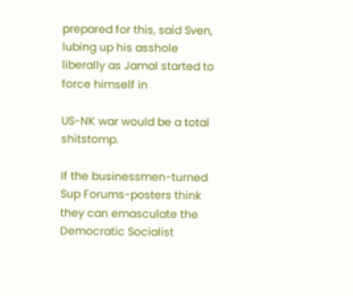prepared for this, said Sven, lubing up his asshole liberally as Jamal started to force himself in

US-NK war would be a total shitstomp.

If the businessmen-turned Sup Forums-posters think they can emasculate the Democratic Socialist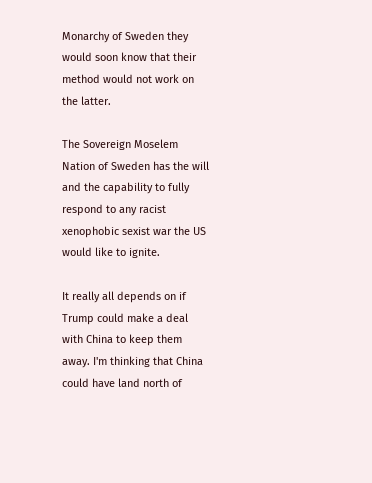Monarchy of Sweden they would soon know that their method would not work on the latter.

The Sovereign Moselem Nation of Sweden has the will and the capability to fully respond to any racist xenophobic sexist war the US would like to ignite.

It really all depends on if Trump could make a deal with China to keep them away. I'm thinking that China could have land north of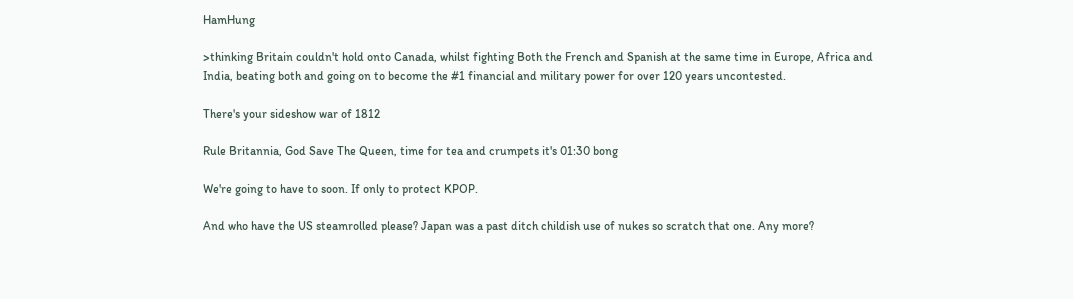HamHung

>thinking Britain couldn't hold onto Canada, whilst fighting Both the French and Spanish at the same time in Europe, Africa and India, beating both and going on to become the #1 financial and military power for over 120 years uncontested.

There's your sideshow war of 1812

Rule Britannia, God Save The Queen, time for tea and crumpets it's 01:30 bong

We're going to have to soon. If only to protect KPOP.

And who have the US steamrolled please? Japan was a past ditch childish use of nukes so scratch that one. Any more?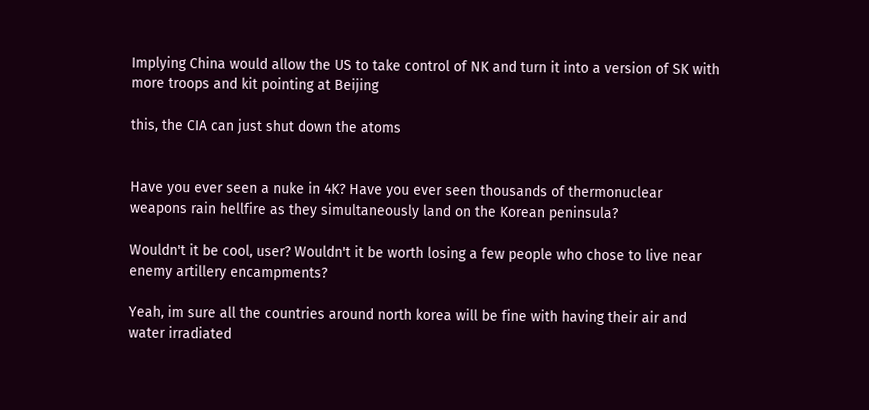Implying China would allow the US to take control of NK and turn it into a version of SK with more troops and kit pointing at Beijing

this, the CIA can just shut down the atoms


Have you ever seen a nuke in 4K? Have you ever seen thousands of thermonuclear weapons rain hellfire as they simultaneously land on the Korean peninsula?

Wouldn't it be cool, user? Wouldn't it be worth losing a few people who chose to live near enemy artillery encampments?

Yeah, im sure all the countries around north korea will be fine with having their air and water irradiated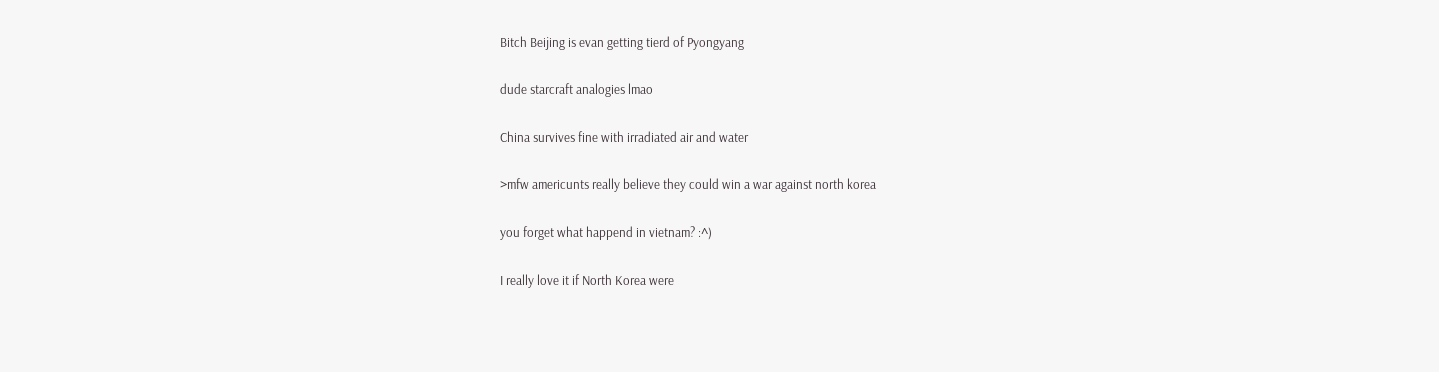Bitch Beijing is evan getting tierd of Pyongyang

dude starcraft analogies lmao

China survives fine with irradiated air and water

>mfw americunts really believe they could win a war against north korea

you forget what happend in vietnam? :^)

I really love it if North Korea were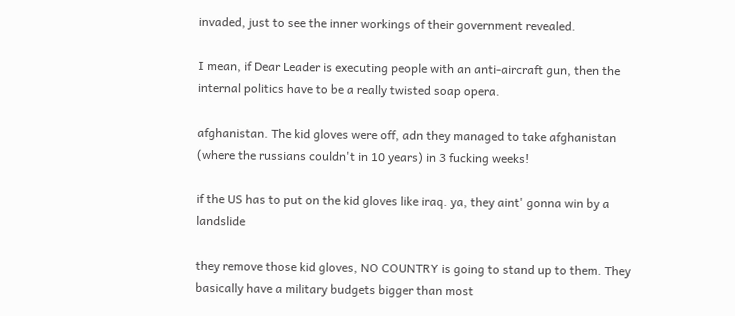invaded, just to see the inner workings of their government revealed.

I mean, if Dear Leader is executing people with an anti-aircraft gun, then the internal politics have to be a really twisted soap opera.

afghanistan. The kid gloves were off, adn they managed to take afghanistan (where the russians couldn't in 10 years) in 3 fucking weeks!

if the US has to put on the kid gloves like iraq. ya, they aint' gonna win by a landslide

they remove those kid gloves, NO COUNTRY is going to stand up to them. They basically have a military budgets bigger than most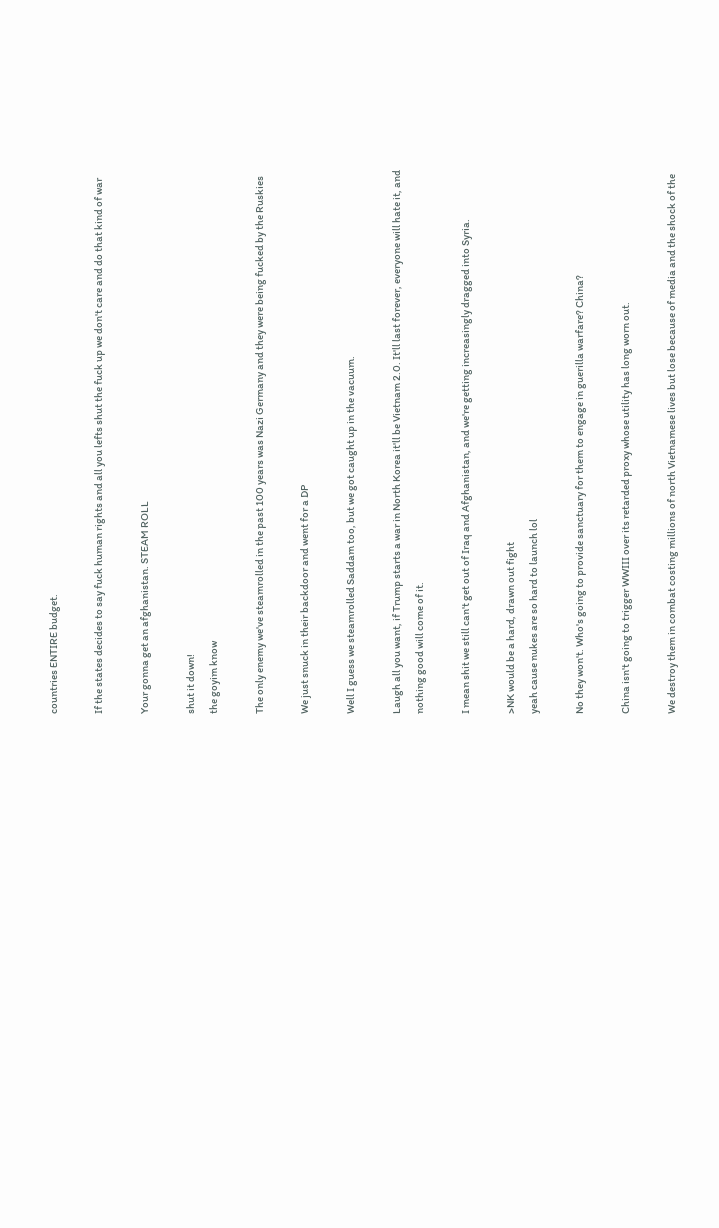countries ENTIRE budget.

If the states decides to say fuck human rights and all you lefts shut the fuck up we don't care and do that kind of war

Your gonna get an afghanistan. STEAM ROLL

shut it down!
the goyim know

The only enemy we've steamrolled in the past 100 years was Nazi Germany and they were being fucked by the Ruskies

We just snuck in their backdoor and went for a DP

Well I guess we steamrolled Saddam too, but we got caught up in the vacuum.

Laugh all you want, if Trump starts a war in North Korea it'll be Vietnam 2.0. It'll last forever, everyone will hate it, and nothing good will come of it.

I mean shit we still can't get out of Iraq and Afghanistan, and we're getting increasingly dragged into Syria.

>NK would be a hard, drawn out fight
yeah cause nukes are so hard to launch lol

No they won't. Who's going to provide sanctuary for them to engage in guerilla warfare? China?

China isn't going to trigger WWIII over its retarded proxy whose utility has long worn out.

We destroy them in combat costing millions of north Vietnamese lives but lose because of media and the shock of the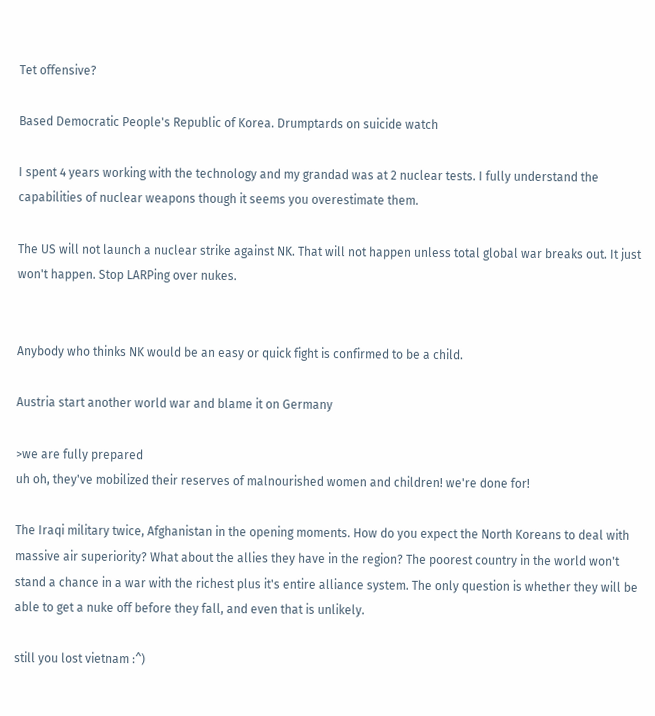Tet offensive?

Based Democratic People's Republic of Korea. Drumptards on suicide watch

I spent 4 years working with the technology and my grandad was at 2 nuclear tests. I fully understand the capabilities of nuclear weapons though it seems you overestimate them.

The US will not launch a nuclear strike against NK. That will not happen unless total global war breaks out. It just won't happen. Stop LARPing over nukes.


Anybody who thinks NK would be an easy or quick fight is confirmed to be a child.

Austria start another world war and blame it on Germany

>we are fully prepared
uh oh, they've mobilized their reserves of malnourished women and children! we're done for!

The Iraqi military twice, Afghanistan in the opening moments. How do you expect the North Koreans to deal with massive air superiority? What about the allies they have in the region? The poorest country in the world won't stand a chance in a war with the richest plus it's entire alliance system. The only question is whether they will be able to get a nuke off before they fall, and even that is unlikely.

still you lost vietnam :^)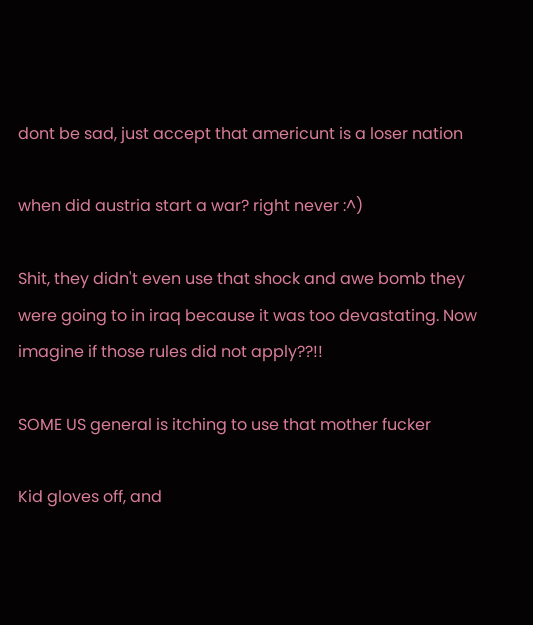dont be sad, just accept that americunt is a loser nation

when did austria start a war? right never :^)

Shit, they didn't even use that shock and awe bomb they were going to in iraq because it was too devastating. Now imagine if those rules did not apply??!!

SOME US general is itching to use that mother fucker

Kid gloves off, and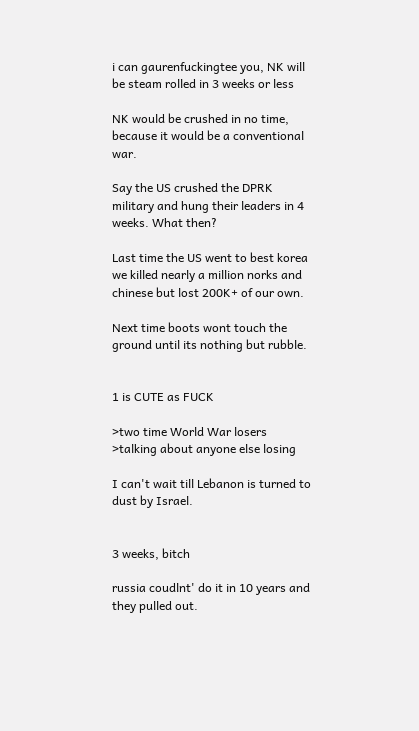i can gaurenfuckingtee you, NK will be steam rolled in 3 weeks or less

NK would be crushed in no time, because it would be a conventional war.

Say the US crushed the DPRK military and hung their leaders in 4 weeks. What then?

Last time the US went to best korea we killed nearly a million norks and chinese but lost 200K+ of our own.

Next time boots wont touch the ground until its nothing but rubble.


1 is CUTE as FUCK

>two time World War losers
>talking about anyone else losing

I can't wait till Lebanon is turned to dust by Israel.


3 weeks, bitch

russia coudlnt' do it in 10 years and they pulled out.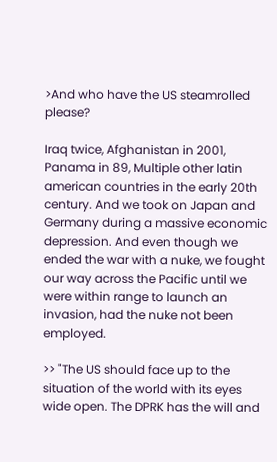>And who have the US steamrolled please?

Iraq twice, Afghanistan in 2001, Panama in 89, Multiple other latin american countries in the early 20th century. And we took on Japan and Germany during a massive economic depression. And even though we ended the war with a nuke, we fought our way across the Pacific until we were within range to launch an invasion, had the nuke not been employed.

>> "The US should face up to the situation of the world with its eyes wide open. The DPRK has the will and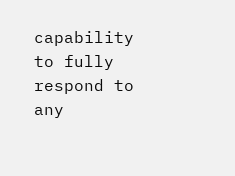capability to fully respond to any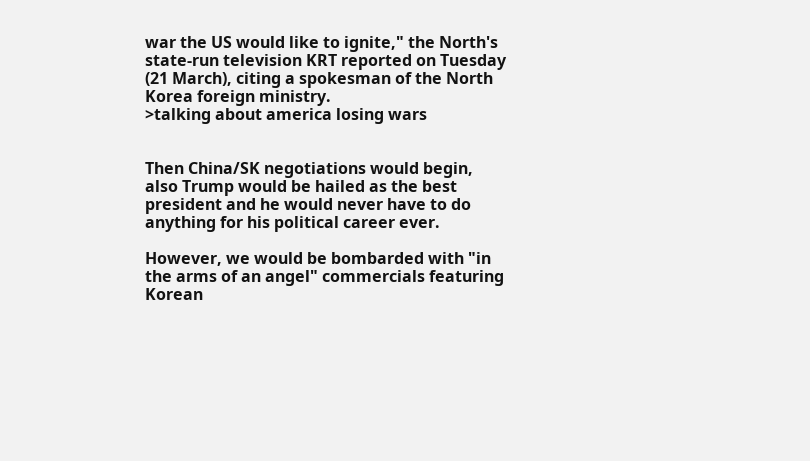war the US would like to ignite," the North's state-run television KRT reported on Tuesday (21 March), citing a spokesman of the North Korea foreign ministry.
>talking about america losing wars


Then China/SK negotiations would begin, also Trump would be hailed as the best president and he would never have to do anything for his political career ever.

However, we would be bombarded with "in the arms of an angel" commercials featuring Korean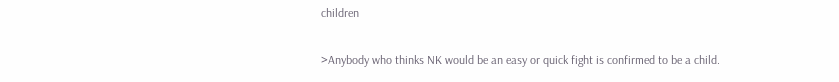children

>Anybody who thinks NK would be an easy or quick fight is confirmed to be a child.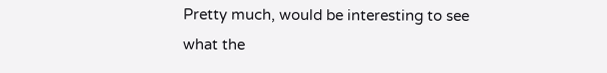Pretty much, would be interesting to see what the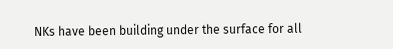NKs have been building under the surface for all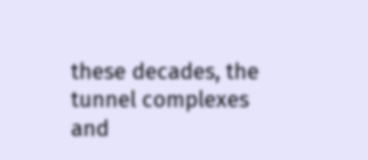these decades, the tunnel complexes and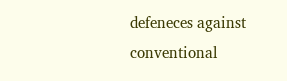defeneces against conventional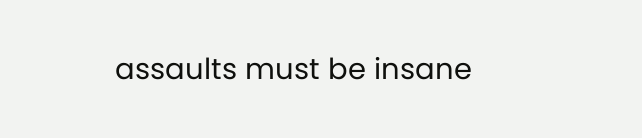assaults must be insane